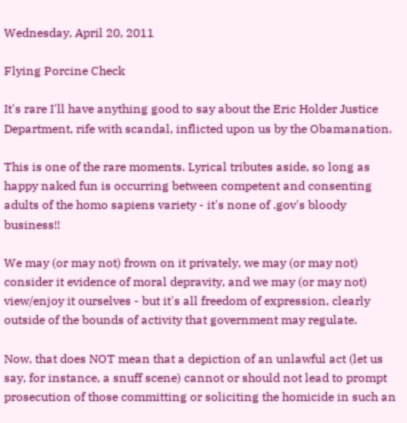Wednesday, April 20, 2011

Flying Porcine Check

It's rare I'll have anything good to say about the Eric Holder Justice Department, rife with scandal, inflicted upon us by the Obamanation.

This is one of the rare moments. Lyrical tributes aside, so long as happy naked fun is occurring between competent and consenting adults of the homo sapiens variety - it's none of .gov's bloody business!!

We may (or may not) frown on it privately, we may (or may not) consider it evidence of moral depravity, and we may (or may not) view/enjoy it ourselves - but it's all freedom of expression, clearly outside of the bounds of activity that government may regulate.

Now, that does NOT mean that a depiction of an unlawful act (let us say, for instance, a snuff scene) cannot or should not lead to prompt prosecution of those committing or soliciting the homicide in such an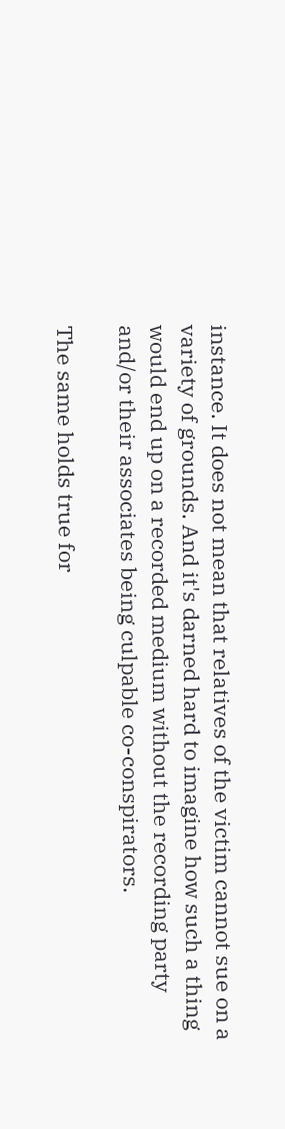instance. It does not mean that relatives of the victim cannot sue on a variety of grounds. And it's darned hard to imagine how such a thing would end up on a recorded medium without the recording party and/or their associates being culpable co-conspirators.

The same holds true for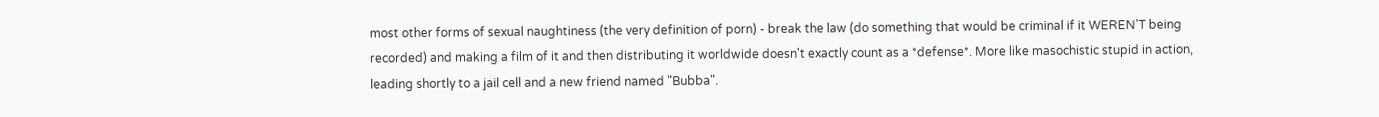most other forms of sexual naughtiness (the very definition of porn) - break the law (do something that would be criminal if it WEREN'T being recorded) and making a film of it and then distributing it worldwide doesn't exactly count as a *defense*. More like masochistic stupid in action, leading shortly to a jail cell and a new friend named "Bubba".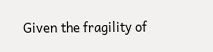Given the fragility of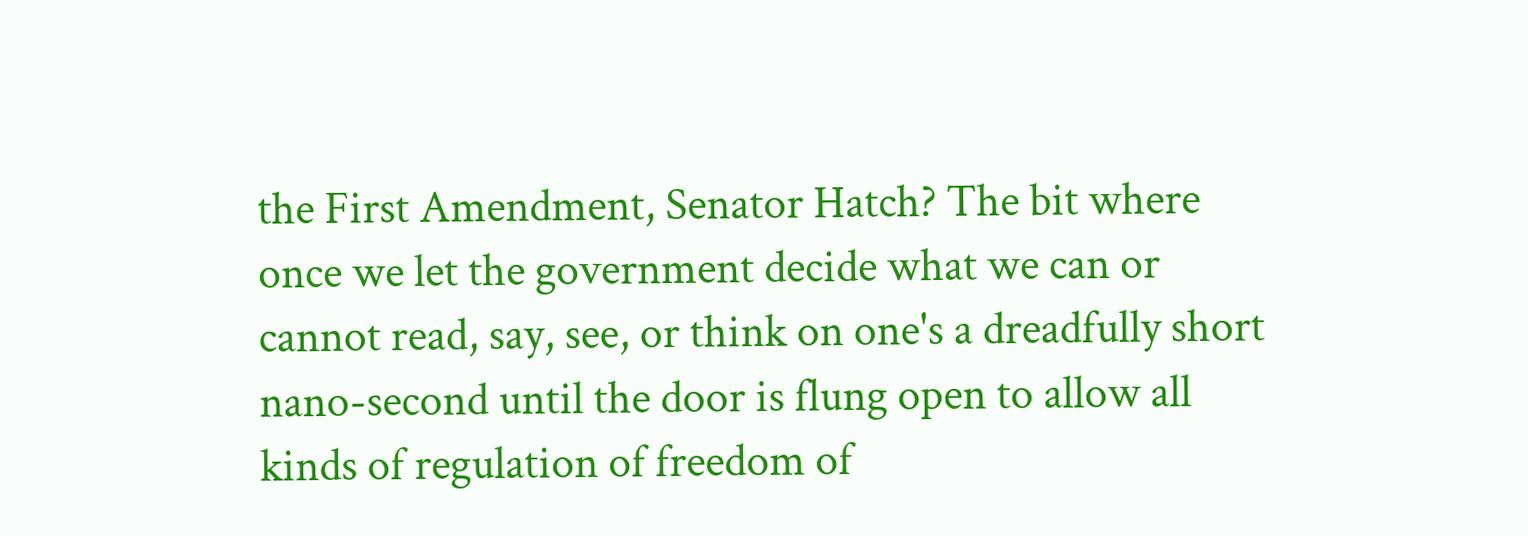the First Amendment, Senator Hatch? The bit where once we let the government decide what we can or cannot read, say, see, or think on one's a dreadfully short nano-second until the door is flung open to allow all kinds of regulation of freedom of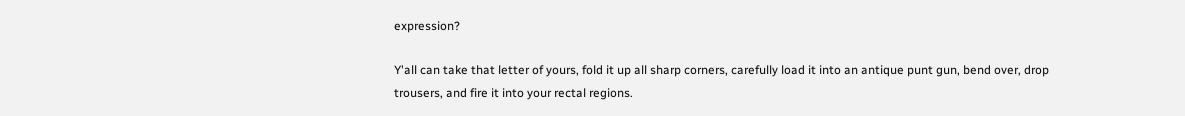expression?

Y'all can take that letter of yours, fold it up all sharp corners, carefully load it into an antique punt gun, bend over, drop trousers, and fire it into your rectal regions.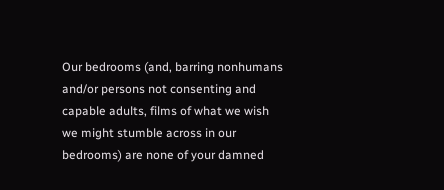Our bedrooms (and, barring nonhumans and/or persons not consenting and capable adults, films of what we wish we might stumble across in our bedrooms) are none of your damned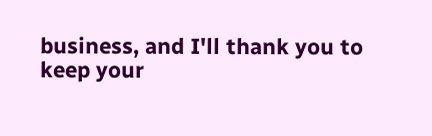business, and I'll thank you to keep your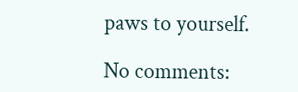paws to yourself.

No comments: